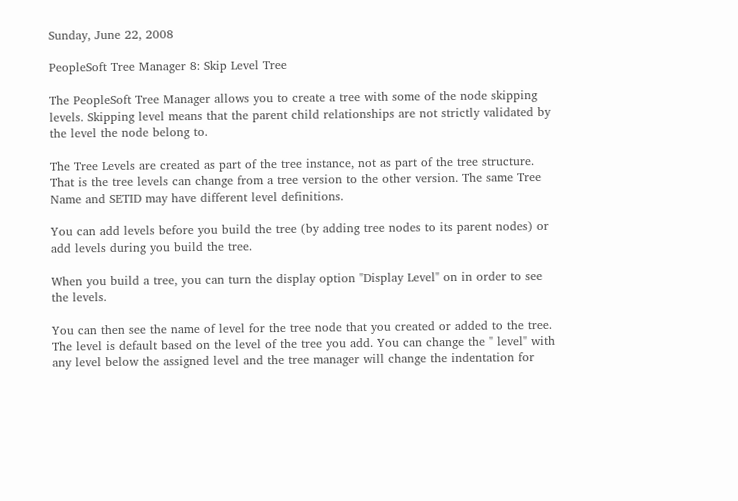Sunday, June 22, 2008

PeopleSoft Tree Manager 8: Skip Level Tree

The PeopleSoft Tree Manager allows you to create a tree with some of the node skipping levels. Skipping level means that the parent child relationships are not strictly validated by the level the node belong to.

The Tree Levels are created as part of the tree instance, not as part of the tree structure. That is the tree levels can change from a tree version to the other version. The same Tree Name and SETID may have different level definitions.

You can add levels before you build the tree (by adding tree nodes to its parent nodes) or add levels during you build the tree.

When you build a tree, you can turn the display option "Display Level" on in order to see the levels.

You can then see the name of level for the tree node that you created or added to the tree. The level is default based on the level of the tree you add. You can change the " level" with any level below the assigned level and the tree manager will change the indentation for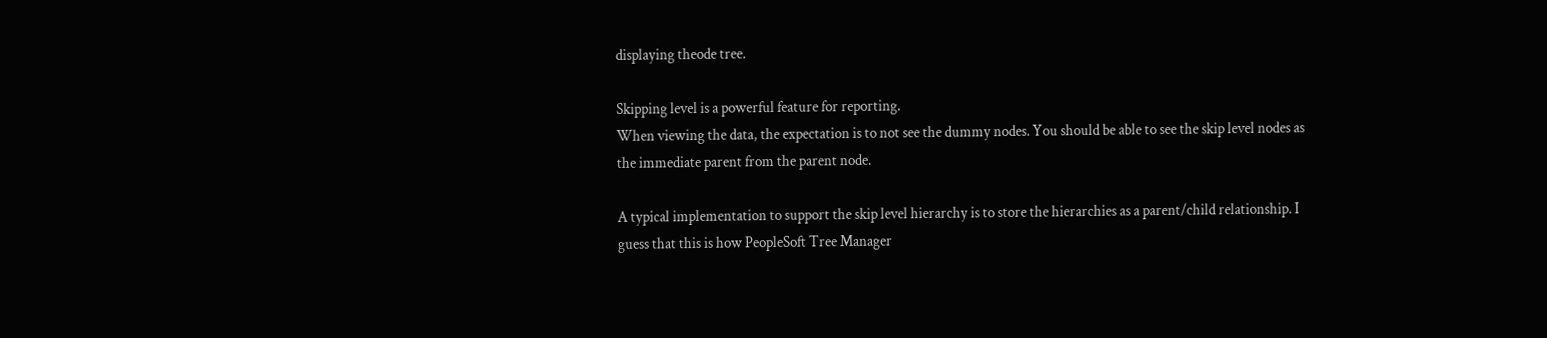displaying theode tree.

Skipping level is a powerful feature for reporting.
When viewing the data, the expectation is to not see the dummy nodes. You should be able to see the skip level nodes as the immediate parent from the parent node.

A typical implementation to support the skip level hierarchy is to store the hierarchies as a parent/child relationship. I guess that this is how PeopleSoft Tree Manager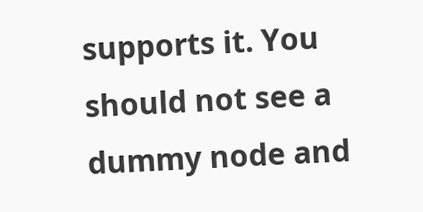supports it. You should not see a dummy node and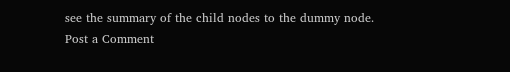see the summary of the child nodes to the dummy node.
Post a Comment